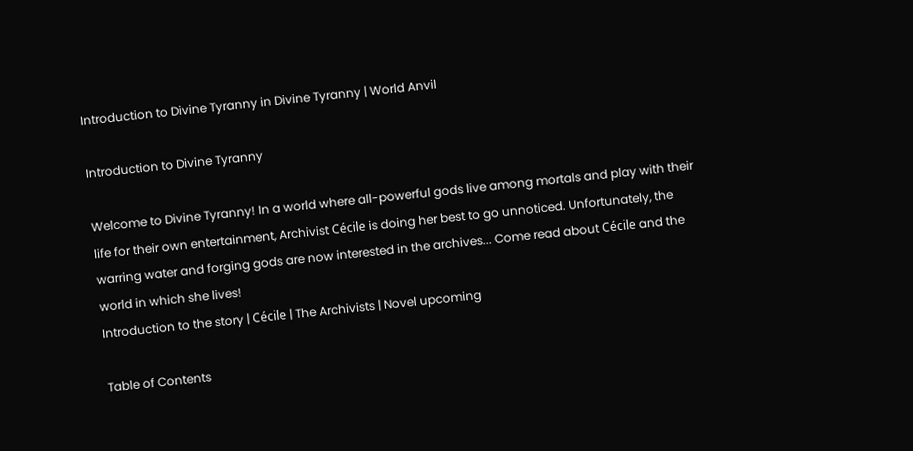Introduction to Divine Tyranny in Divine Tyranny | World Anvil

Introduction to Divine Tyranny

Welcome to Divine Tyranny! In a world where all-powerful gods live among mortals and play with their life for their own entertainment, Archivist Cécile is doing her best to go unnoticed. Unfortunately, the warring water and forging gods are now interested in the archives... Come read about Cécile and the world in which she lives!
Introduction to the story | Cécile | The Archivists | Novel upcoming

Table of Contents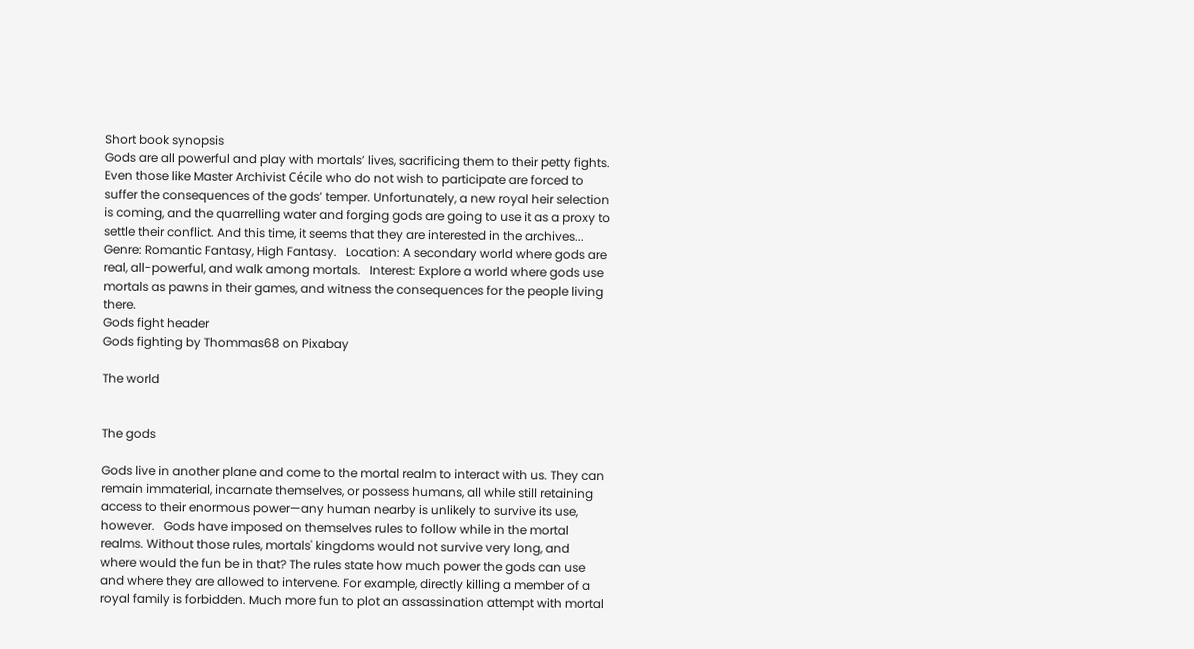Short book synopsis
Gods are all powerful and play with mortals’ lives, sacrificing them to their petty fights. Even those like Master Archivist Cécile who do not wish to participate are forced to suffer the consequences of the gods’ temper. Unfortunately, a new royal heir selection is coming, and the quarrelling water and forging gods are going to use it as a proxy to settle their conflict. And this time, it seems that they are interested in the archives...
Genre: Romantic Fantasy, High Fantasy.   Location: A secondary world where gods are real, all-powerful, and walk among mortals.   Interest: Explore a world where gods use mortals as pawns in their games, and witness the consequences for the people living there.
Gods fight header
Gods fighting by Thommas68 on Pixabay

The world


The gods

Gods live in another plane and come to the mortal realm to interact with us. They can remain immaterial, incarnate themselves, or possess humans, all while still retaining access to their enormous power—any human nearby is unlikely to survive its use, however.   Gods have imposed on themselves rules to follow while in the mortal realms. Without those rules, mortals' kingdoms would not survive very long, and where would the fun be in that? The rules state how much power the gods can use and where they are allowed to intervene. For example, directly killing a member of a royal family is forbidden. Much more fun to plot an assassination attempt with mortal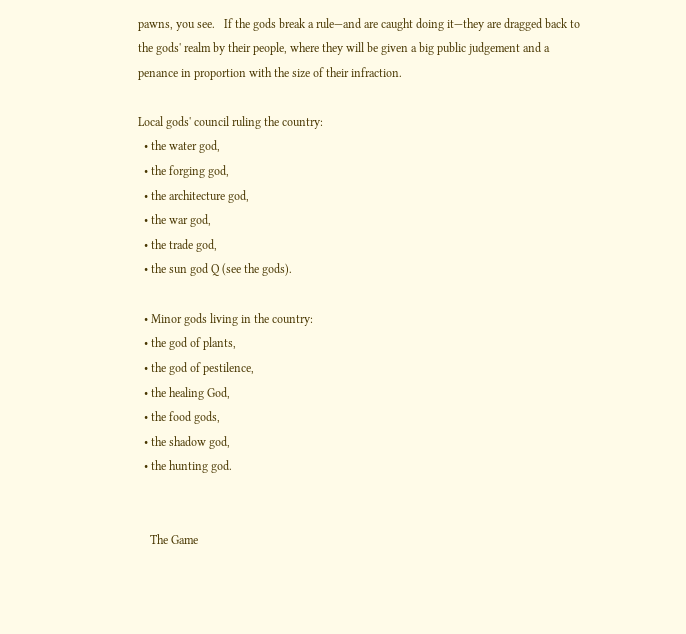pawns, you see.   If the gods break a rule—and are caught doing it—they are dragged back to the gods' realm by their people, where they will be given a big public judgement and a penance in proportion with the size of their infraction.

Local gods' council ruling the country:
  • the water god,
  • the forging god,
  • the architecture god,
  • the war god,
  • the trade god,
  • the sun god Q (see the gods).

  • Minor gods living in the country:
  • the god of plants,
  • the god of pestilence,
  • the healing God,
  • the food gods,
  • the shadow god,
  • the hunting god.


    The Game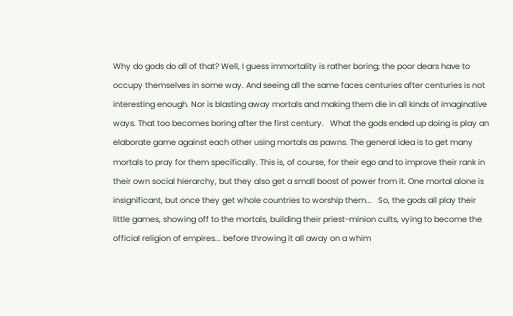Why do gods do all of that? Well, I guess immortality is rather boring; the poor dears have to occupy themselves in some way. And seeing all the same faces centuries after centuries is not interesting enough. Nor is blasting away mortals and making them die in all kinds of imaginative ways. That too becomes boring after the first century.   What the gods ended up doing is play an elaborate game against each other using mortals as pawns. The general idea is to get many mortals to pray for them specifically. This is, of course, for their ego and to improve their rank in their own social hierarchy, but they also get a small boost of power from it. One mortal alone is insignificant, but once they get whole countries to worship them...   So, the gods all play their little games, showing off to the mortals, building their priest-minion cults, vying to become the official religion of empires... before throwing it all away on a whim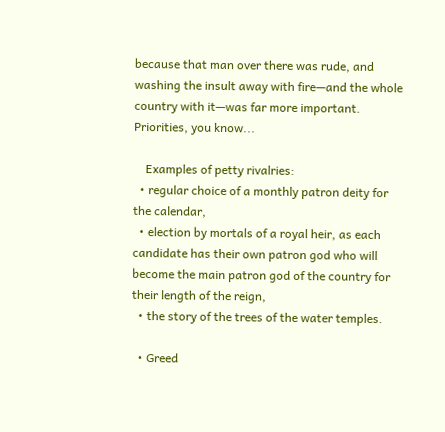because that man over there was rude, and washing the insult away with fire—and the whole country with it—was far more important. Priorities, you know...

    Examples of petty rivalries:
  • regular choice of a monthly patron deity for the calendar,
  • election by mortals of a royal heir, as each candidate has their own patron god who will become the main patron god of the country for their length of the reign,
  • the story of the trees of the water temples.

  • Greed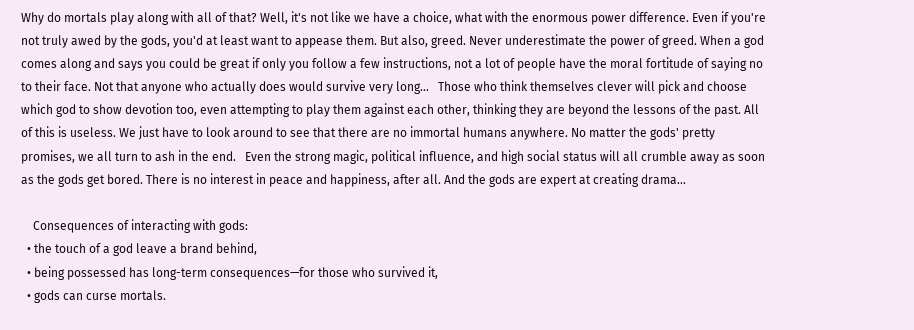Why do mortals play along with all of that? Well, it's not like we have a choice, what with the enormous power difference. Even if you're not truly awed by the gods, you'd at least want to appease them. But also, greed. Never underestimate the power of greed. When a god comes along and says you could be great if only you follow a few instructions, not a lot of people have the moral fortitude of saying no to their face. Not that anyone who actually does would survive very long...   Those who think themselves clever will pick and choose which god to show devotion too, even attempting to play them against each other, thinking they are beyond the lessons of the past. All of this is useless. We just have to look around to see that there are no immortal humans anywhere. No matter the gods' pretty promises, we all turn to ash in the end.   Even the strong magic, political influence, and high social status will all crumble away as soon as the gods get bored. There is no interest in peace and happiness, after all. And the gods are expert at creating drama...

    Consequences of interacting with gods:
  • the touch of a god leave a brand behind,
  • being possessed has long-term consequences—for those who survived it,
  • gods can curse mortals.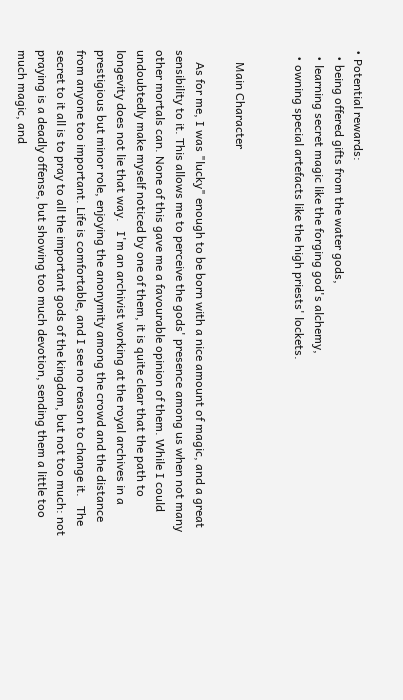• Potential rewards:
  • being offered gifts from the water gods,
  • learning secret magic like the forging god's alchemy,
  • owning special artefacts like the high priests' lockets.


    Main Character

    As for me, I was "lucky" enough to be born with a nice amount of magic, and a great sensibility to it. This allows me to perceive the gods' presence among us when not many other mortals can. None of this gave me a favourable opinion of them. While I could undoubtedly make myself noticed by one of them, it is quite clear that the path to longevity does not lie that way.   I'm an archivist working at the royal archives in a prestigious but minor role, enjoying the anonymity among the crowd and the distance from anyone too important. Life is comfortable, and I see no reason to change it.   The secret to it all is to pray to all the important gods of the kingdom, but not too much: not praying is a deadly offense, but showing too much devotion, sending them a little too much magic, and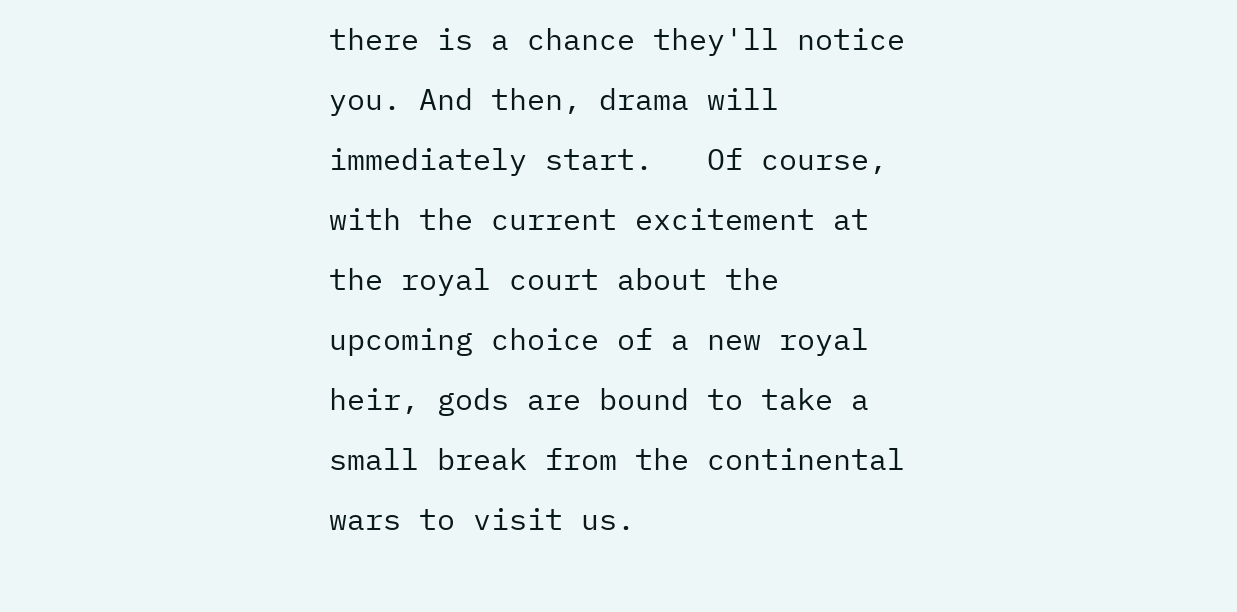there is a chance they'll notice you. And then, drama will immediately start.   Of course, with the current excitement at the royal court about the upcoming choice of a new royal heir, gods are bound to take a small break from the continental wars to visit us.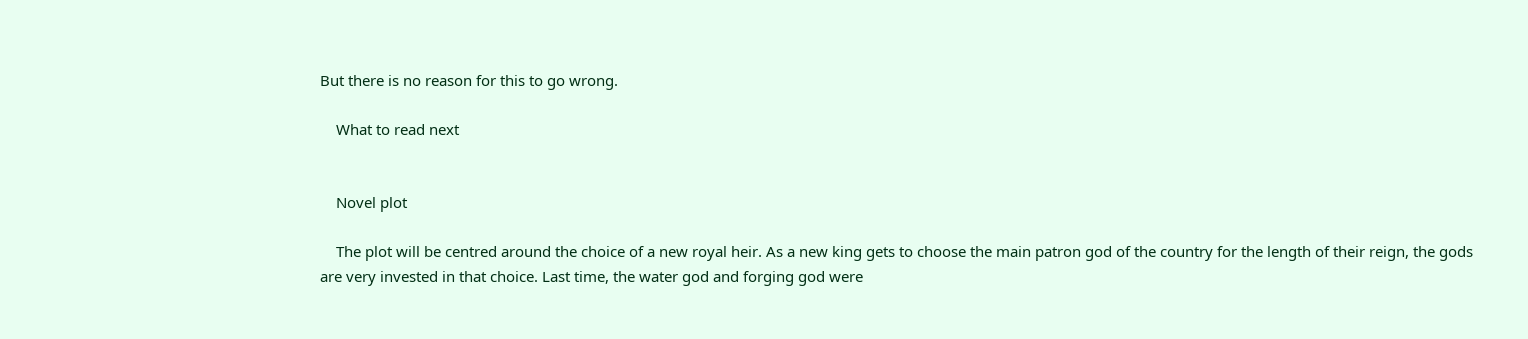But there is no reason for this to go wrong.

    What to read next


    Novel plot

    The plot will be centred around the choice of a new royal heir. As a new king gets to choose the main patron god of the country for the length of their reign, the gods are very invested in that choice. Last time, the water god and forging god were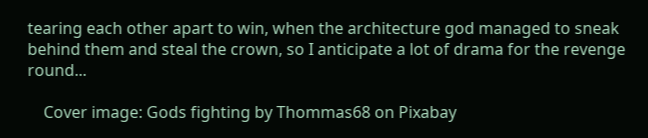tearing each other apart to win, when the architecture god managed to sneak behind them and steal the crown, so I anticipate a lot of drama for the revenge round...

    Cover image: Gods fighting by Thommas68 on Pixabay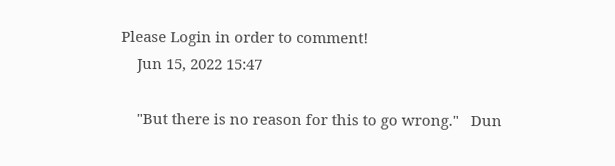Please Login in order to comment!
    Jun 15, 2022 15:47

    "But there is no reason for this to go wrong."   Dun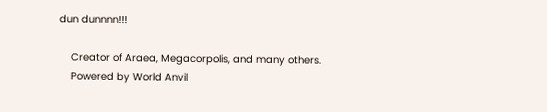dun dunnnn!!!

    Creator of Araea, Megacorpolis, and many others.
    Powered by World Anvil